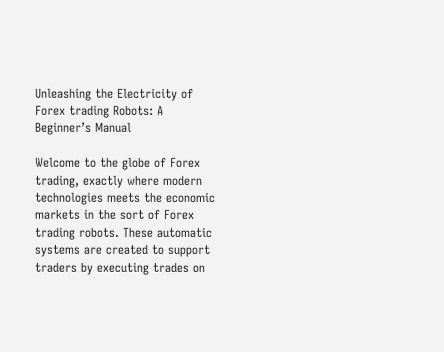Unleashing the Electricity of Forex trading Robots: A Beginner’s Manual

Welcome to the globe of Forex trading, exactly where modern technologies meets the economic markets in the sort of Forex trading robots. These automatic systems are created to support traders by executing trades on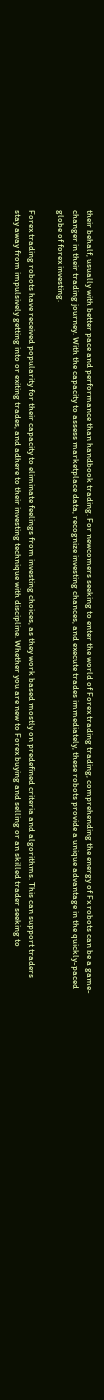their behalf, usually with better pace and performance than handbook trading. For newcomers seeking to enter the world of Forex trading trading, comprehending the energy of Fx robots can be a game-changer in their trading journey. With the capacity to assess marketplace data, recognize investing chances, and execute trades immediately, these robots provide a unique advantage in the quickly-paced globe of forex investing.

Forex trading robots have received popularity for their capacity to eliminate feelings from investing choices, as they work based mostly on predefined criteria and algorithms. This can support traders stay away from impulsively getting into or exiting trades, and adhere to their investing technique with discipline. Whether you are new to Forex buying and selling or an skilled trader seeking to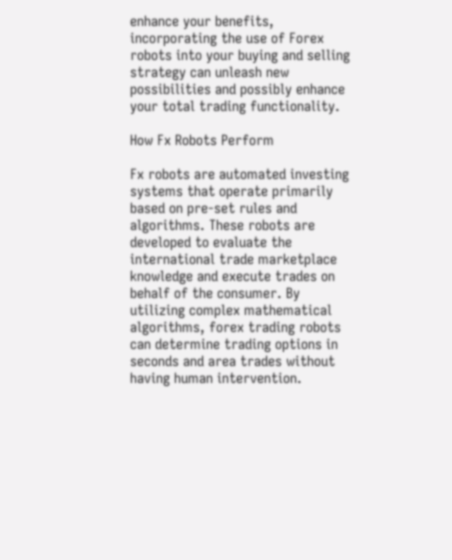enhance your benefits, incorporating the use of Forex robots into your buying and selling strategy can unleash new possibilities and possibly enhance your total trading functionality.

How Fx Robots Perform

Fx robots are automated investing systems that operate primarily based on pre-set rules and algorithms. These robots are developed to evaluate the international trade marketplace knowledge and execute trades on behalf of the consumer. By utilizing complex mathematical algorithms, forex trading robots can determine trading options in seconds and area trades without having human intervention.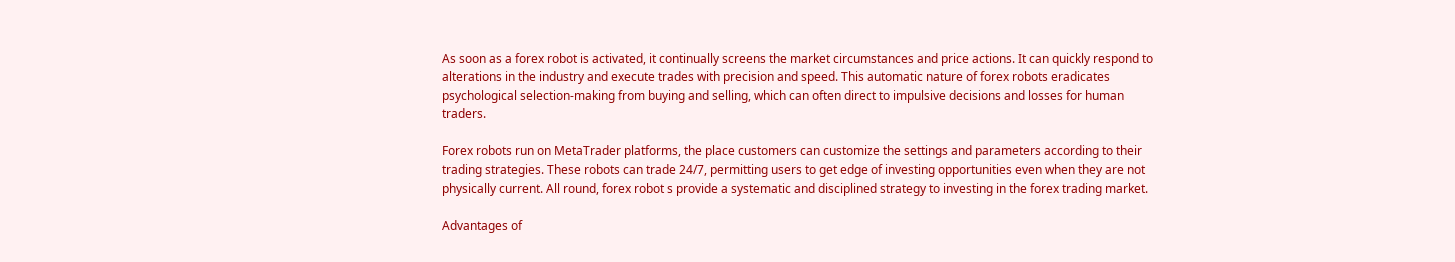As soon as a forex robot is activated, it continually screens the market circumstances and price actions. It can quickly respond to alterations in the industry and execute trades with precision and speed. This automatic nature of forex robots eradicates psychological selection-making from buying and selling, which can often direct to impulsive decisions and losses for human traders.

Forex robots run on MetaTrader platforms, the place customers can customize the settings and parameters according to their trading strategies. These robots can trade 24/7, permitting users to get edge of investing opportunities even when they are not physically current. All round, forex robot s provide a systematic and disciplined strategy to investing in the forex trading market.

Advantages of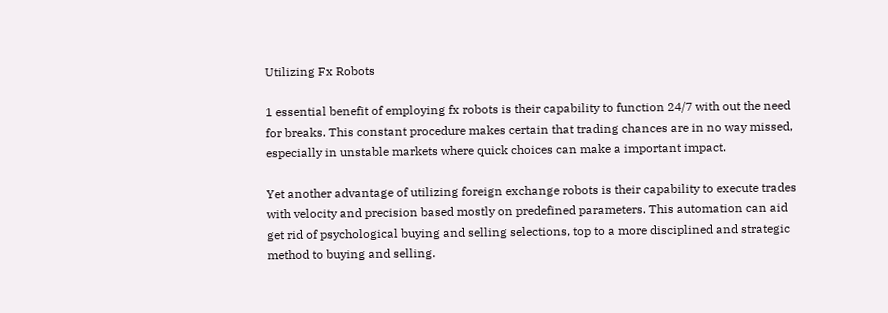Utilizing Fx Robots

1 essential benefit of employing fx robots is their capability to function 24/7 with out the need for breaks. This constant procedure makes certain that trading chances are in no way missed, especially in unstable markets where quick choices can make a important impact.

Yet another advantage of utilizing foreign exchange robots is their capability to execute trades with velocity and precision based mostly on predefined parameters. This automation can aid get rid of psychological buying and selling selections, top to a more disciplined and strategic method to buying and selling.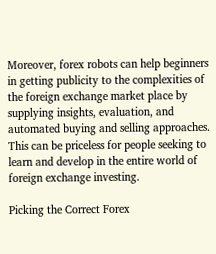Moreover, forex robots can help beginners in getting publicity to the complexities of the foreign exchange market place by supplying insights, evaluation, and automated buying and selling approaches. This can be priceless for people seeking to learn and develop in the entire world of foreign exchange investing.

Picking the Correct Forex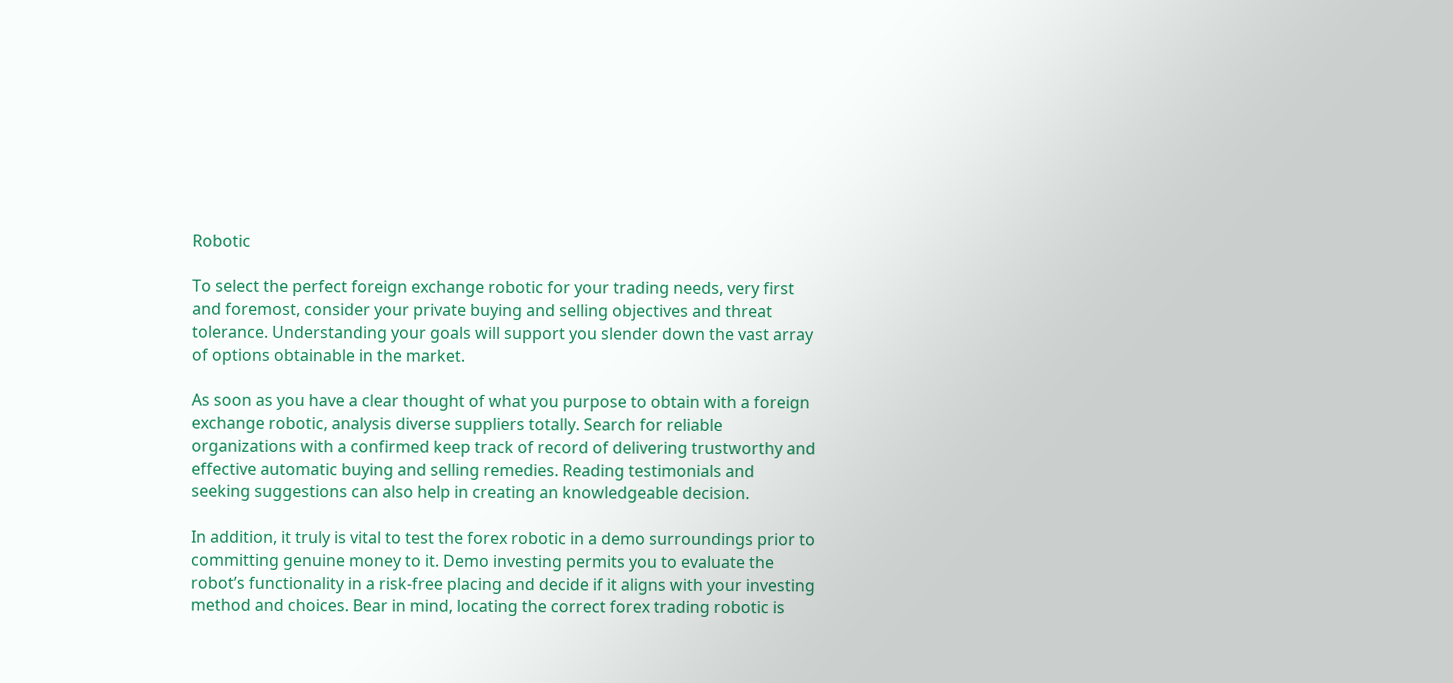Robotic

To select the perfect foreign exchange robotic for your trading needs, very first and foremost, consider your private buying and selling objectives and threat tolerance. Understanding your goals will support you slender down the vast array of options obtainable in the market.

As soon as you have a clear thought of what you purpose to obtain with a foreign exchange robotic, analysis diverse suppliers totally. Search for reliable organizations with a confirmed keep track of record of delivering trustworthy and effective automatic buying and selling remedies. Reading testimonials and seeking suggestions can also help in creating an knowledgeable decision.

In addition, it truly is vital to test the forex robotic in a demo surroundings prior to committing genuine money to it. Demo investing permits you to evaluate the robot’s functionality in a risk-free placing and decide if it aligns with your investing method and choices. Bear in mind, locating the correct forex trading robotic is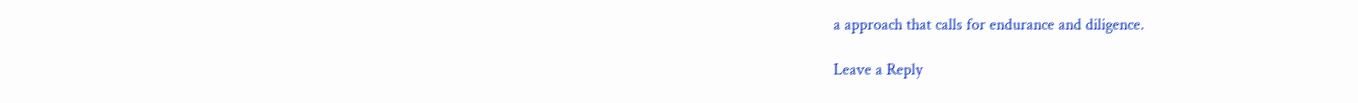a approach that calls for endurance and diligence.

Leave a Reply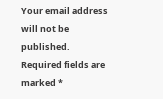Your email address will not be published. Required fields are marked *